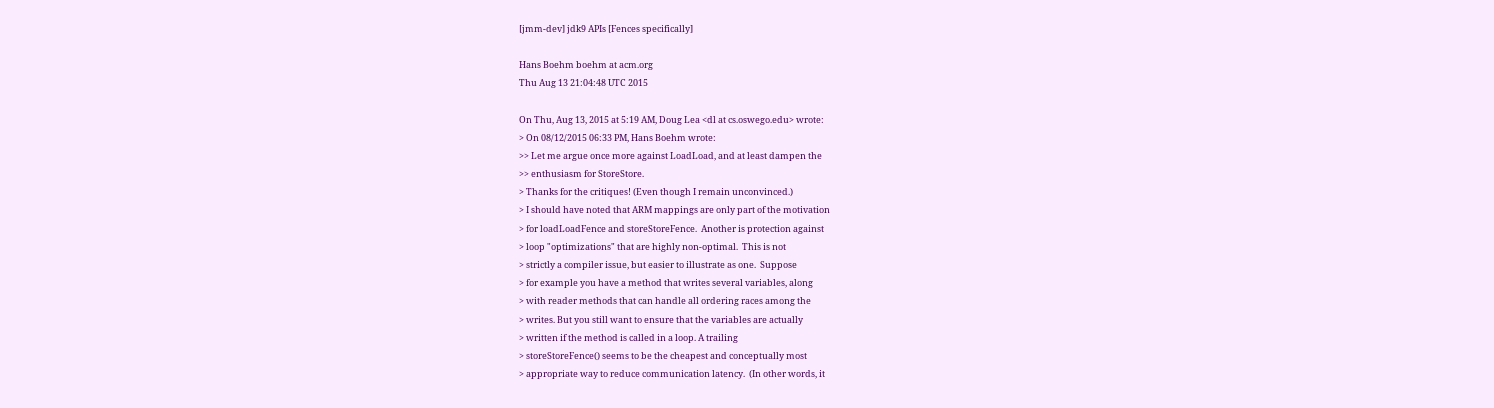[jmm-dev] jdk9 APIs [Fences specifically]

Hans Boehm boehm at acm.org
Thu Aug 13 21:04:48 UTC 2015

On Thu, Aug 13, 2015 at 5:19 AM, Doug Lea <dl at cs.oswego.edu> wrote:
> On 08/12/2015 06:33 PM, Hans Boehm wrote:
>> Let me argue once more against LoadLoad, and at least dampen the
>> enthusiasm for StoreStore.
> Thanks for the critiques! (Even though I remain unconvinced.)
> I should have noted that ARM mappings are only part of the motivation
> for loadLoadFence and storeStoreFence.  Another is protection against
> loop "optimizations" that are highly non-optimal.  This is not
> strictly a compiler issue, but easier to illustrate as one.  Suppose
> for example you have a method that writes several variables, along
> with reader methods that can handle all ordering races among the
> writes. But you still want to ensure that the variables are actually
> written if the method is called in a loop. A trailing
> storeStoreFence() seems to be the cheapest and conceptually most
> appropriate way to reduce communication latency.  (In other words, it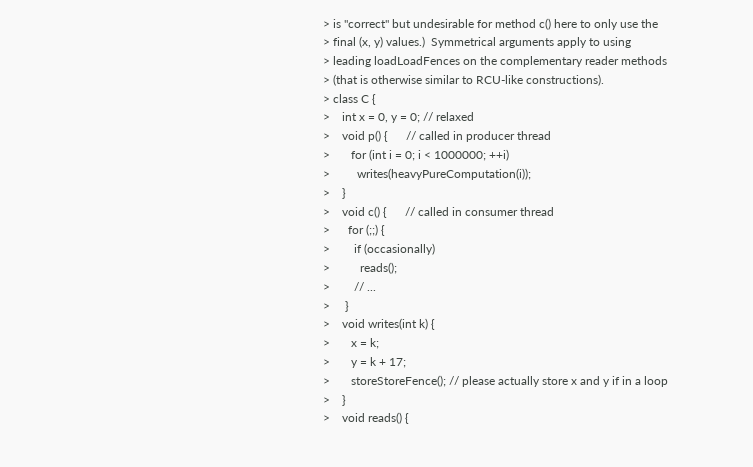> is "correct" but undesirable for method c() here to only use the
> final (x, y) values.)  Symmetrical arguments apply to using
> leading loadLoadFences on the complementary reader methods
> (that is otherwise similar to RCU-like constructions).
> class C {
>    int x = 0, y = 0; // relaxed
>    void p() {      // called in producer thread
>       for (int i = 0; i < 1000000; ++i)
>         writes(heavyPureComputation(i));
>    }
>    void c() {      // called in consumer thread
>      for (;;) {
>        if (occasionally)
>          reads();
>        // ...
>     }
>    void writes(int k) {
>       x = k;
>       y = k + 17;
>       storeStoreFence(); // please actually store x and y if in a loop
>    }
>    void reads() {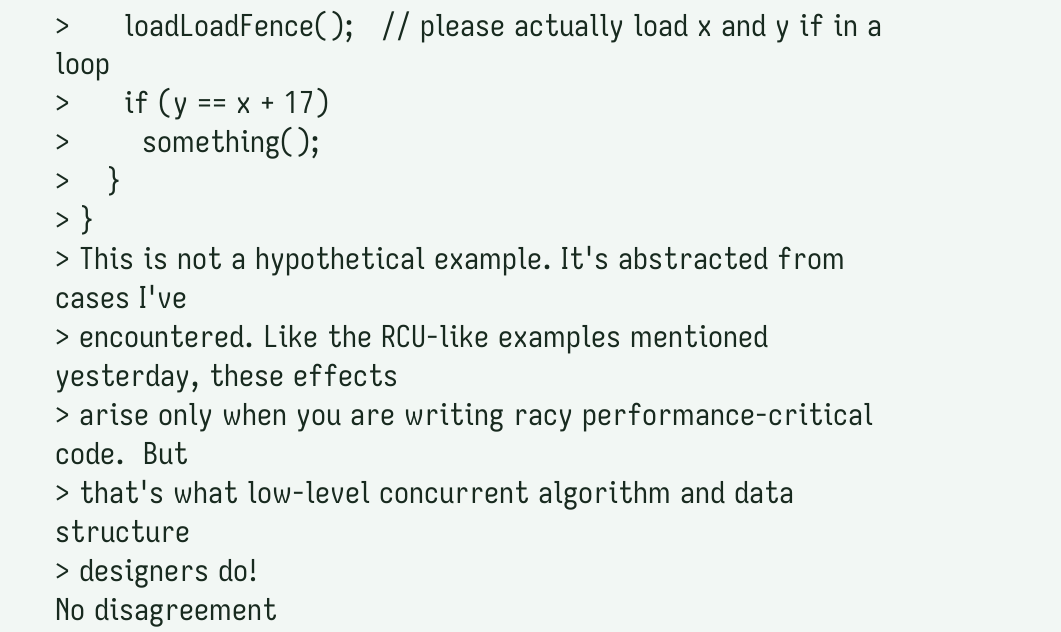>      loadLoadFence();   // please actually load x and y if in a loop
>      if (y == x + 17)
>        something();
>    }
> }
> This is not a hypothetical example. It's abstracted from cases I've
> encountered. Like the RCU-like examples mentioned yesterday, these effects
> arise only when you are writing racy performance-critical code.  But
> that's what low-level concurrent algorithm and data structure
> designers do!
No disagreement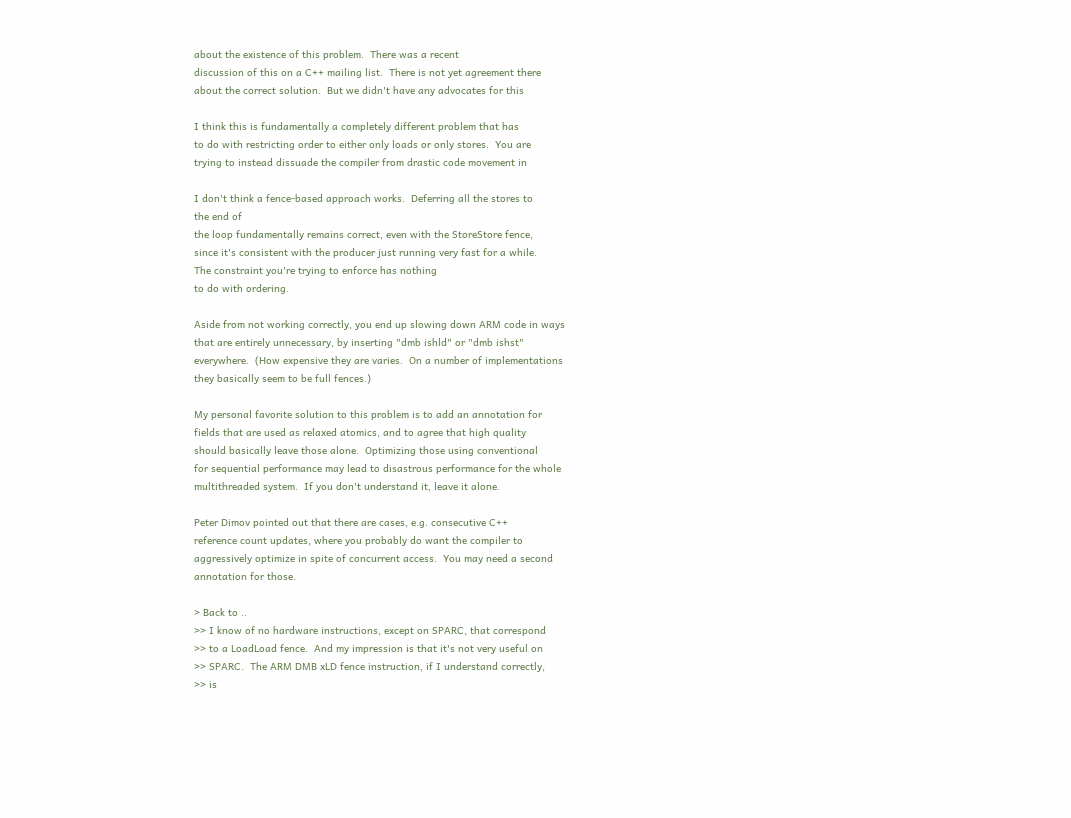about the existence of this problem.  There was a recent
discussion of this on a C++ mailing list.  There is not yet agreement there
about the correct solution.  But we didn't have any advocates for this

I think this is fundamentally a completely different problem that has
to do with restricting order to either only loads or only stores.  You are
trying to instead dissuade the compiler from drastic code movement in

I don't think a fence-based approach works.  Deferring all the stores to
the end of
the loop fundamentally remains correct, even with the StoreStore fence,
since it's consistent with the producer just running very fast for a while.
The constraint you're trying to enforce has nothing
to do with ordering.

Aside from not working correctly, you end up slowing down ARM code in ways
that are entirely unnecessary, by inserting "dmb ishld" or "dmb ishst"
everywhere.  (How expensive they are varies.  On a number of implementations
they basically seem to be full fences.)

My personal favorite solution to this problem is to add an annotation for
fields that are used as relaxed atomics, and to agree that high quality
should basically leave those alone.  Optimizing those using conventional
for sequential performance may lead to disastrous performance for the whole
multithreaded system.  If you don't understand it, leave it alone.

Peter Dimov pointed out that there are cases, e.g. consecutive C++
reference count updates, where you probably do want the compiler to
aggressively optimize in spite of concurrent access.  You may need a second
annotation for those.

> Back to ..
>> I know of no hardware instructions, except on SPARC, that correspond
>> to a LoadLoad fence.  And my impression is that it's not very useful on
>> SPARC.  The ARM DMB xLD fence instruction, if I understand correctly,
>> is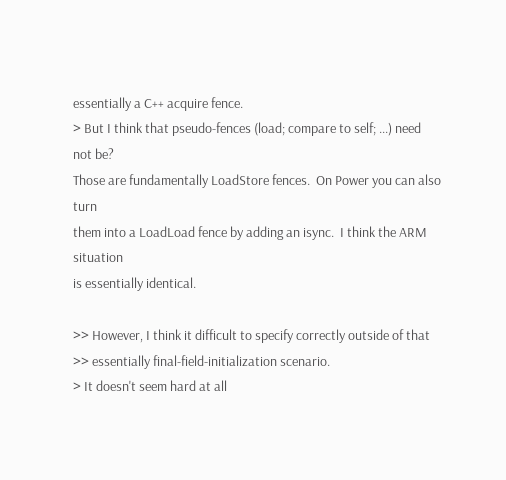essentially a C++ acquire fence.
> But I think that pseudo-fences (load; compare to self; ...) need not be?
Those are fundamentally LoadStore fences.  On Power you can also turn
them into a LoadLoad fence by adding an isync.  I think the ARM situation
is essentially identical.

>> However, I think it difficult to specify correctly outside of that
>> essentially final-field-initialization scenario.
> It doesn't seem hard at all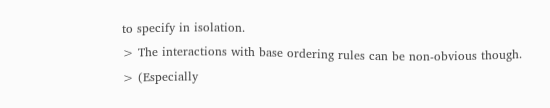to specify in isolation.
> The interactions with base ordering rules can be non-obvious though.
> (Especially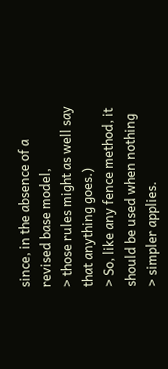since, in the absence of a revised base model,
> those rules might as well say that anything goes.)
> So, like any fence method, it should be used when nothing
> simpler applies.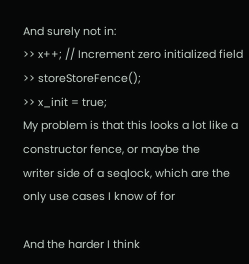And surely not in:
>> x++; // Increment zero initialized field
>> storeStoreFence();
>> x_init = true;
My problem is that this looks a lot like a constructor fence, or maybe the
writer side of a seqlock, which are the only use cases I know of for

And the harder I think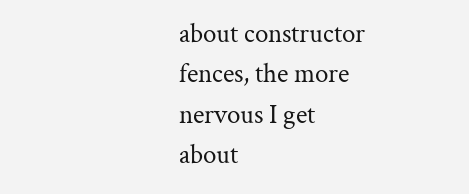about constructor fences, the more nervous I get
about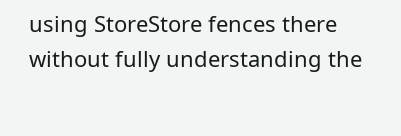using StoreStore fences there without fully understanding the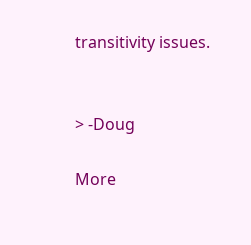transitivity issues.


> -Doug

More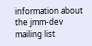information about the jmm-dev mailing list